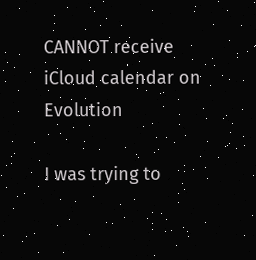CANNOT receive iCloud calendar on Evolution

I was trying to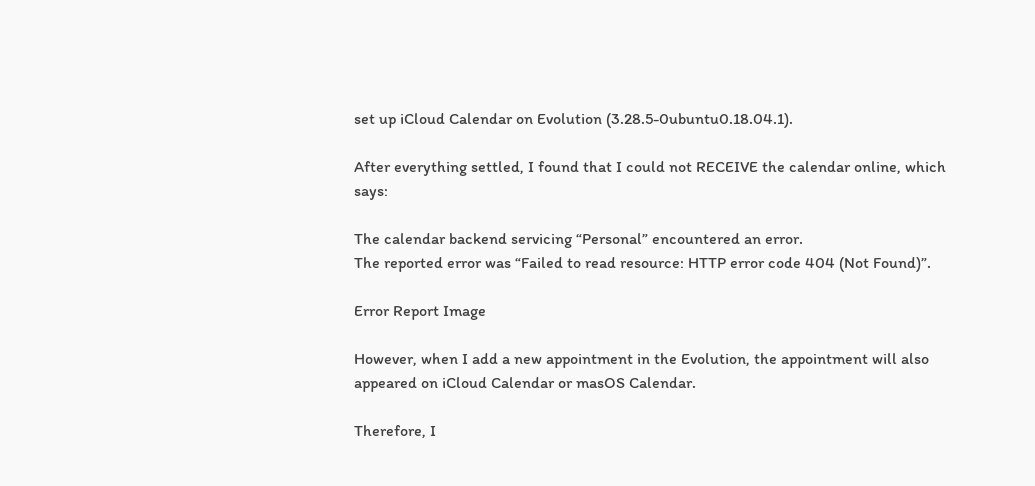set up iCloud Calendar on Evolution (3.28.5-0ubuntu0.18.04.1).

After everything settled, I found that I could not RECEIVE the calendar online, which says:

The calendar backend servicing “Personal” encountered an error.
The reported error was “Failed to read resource: HTTP error code 404 (Not Found)”.

Error Report Image

However, when I add a new appointment in the Evolution, the appointment will also appeared on iCloud Calendar or masOS Calendar.

Therefore, I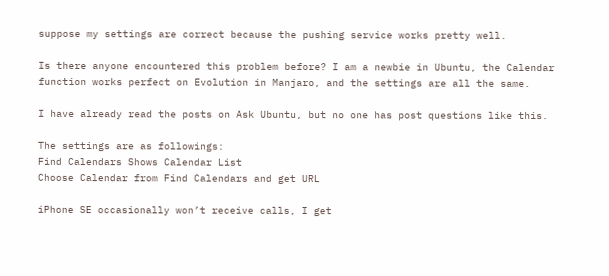suppose my settings are correct because the pushing service works pretty well.

Is there anyone encountered this problem before? I am a newbie in Ubuntu, the Calendar function works perfect on Evolution in Manjaro, and the settings are all the same.

I have already read the posts on Ask Ubuntu, but no one has post questions like this.

The settings are as followings:
Find Calendars Shows Calendar List
Choose Calendar from Find Calendars and get URL

iPhone SE occasionally won’t receive calls, I get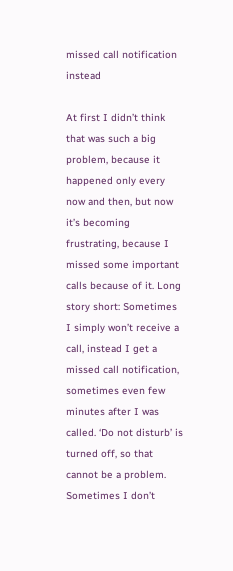missed call notification instead

At first I didn’t think that was such a big problem, because it happened only every now and then, but now it’s becoming frustrating, because I missed some important calls because of it. Long story short: Sometimes I simply won’t receive a call, instead I get a missed call notification, sometimes even few minutes after I was called. ‘Do not disturb’ is turned off, so that cannot be a problem. Sometimes I don’t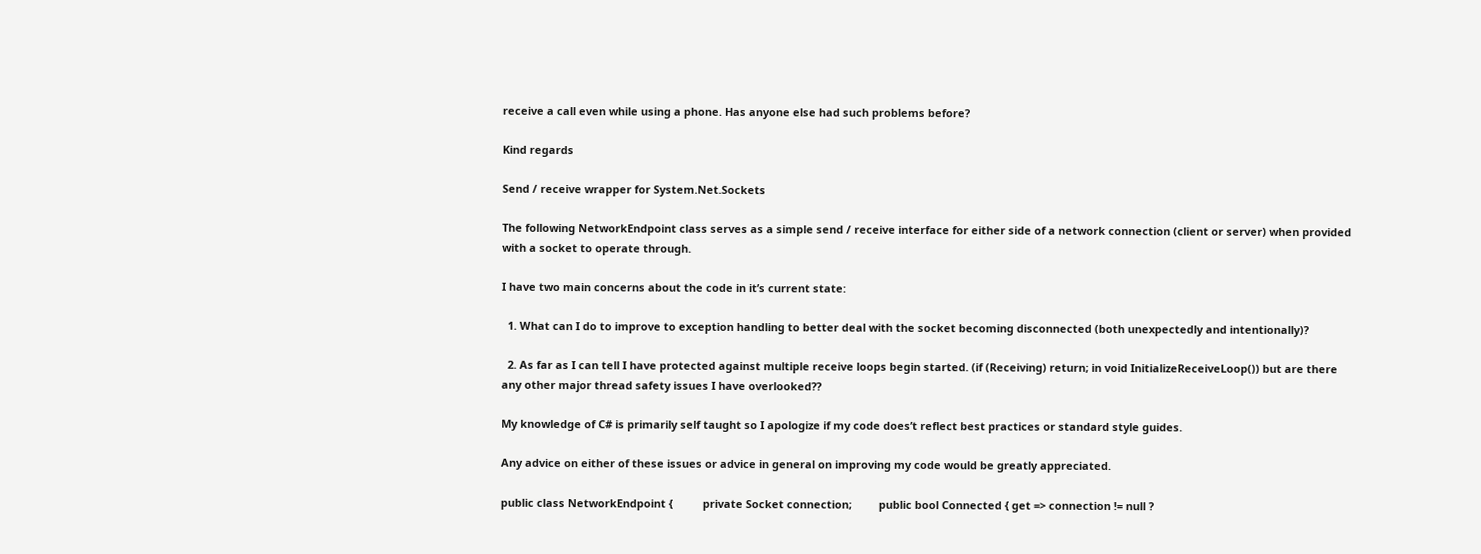receive a call even while using a phone. Has anyone else had such problems before?

Kind regards

Send / receive wrapper for System.Net.Sockets

The following NetworkEndpoint class serves as a simple send / receive interface for either side of a network connection (client or server) when provided with a socket to operate through.

I have two main concerns about the code in it’s current state:

  1. What can I do to improve to exception handling to better deal with the socket becoming disconnected (both unexpectedly and intentionally)?

  2. As far as I can tell I have protected against multiple receive loops begin started. (if (Receiving) return; in void InitializeReceiveLoop()) but are there any other major thread safety issues I have overlooked??

My knowledge of C# is primarily self taught so I apologize if my code does’t reflect best practices or standard style guides.

Any advice on either of these issues or advice in general on improving my code would be greatly appreciated.

public class NetworkEndpoint {          private Socket connection;         public bool Connected { get => connection != null ?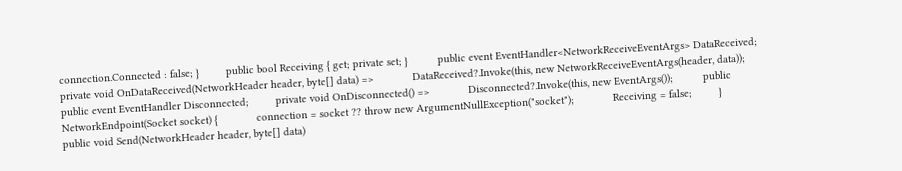connection.Connected : false; }         public bool Receiving { get; private set; }          public event EventHandler<NetworkReceiveEventArgs> DataReceived;         private void OnDataReceived(NetworkHeader header, byte[] data) =>             DataReceived?.Invoke(this, new NetworkReceiveEventArgs(header, data));          public event EventHandler Disconnected;         private void OnDisconnected() =>             Disconnected?.Invoke(this, new EventArgs());          public NetworkEndpoint(Socket socket) {             connection = socket ?? throw new ArgumentNullException("socket");             Receiving = false;         }          public void Send(NetworkHeader header, byte[] data)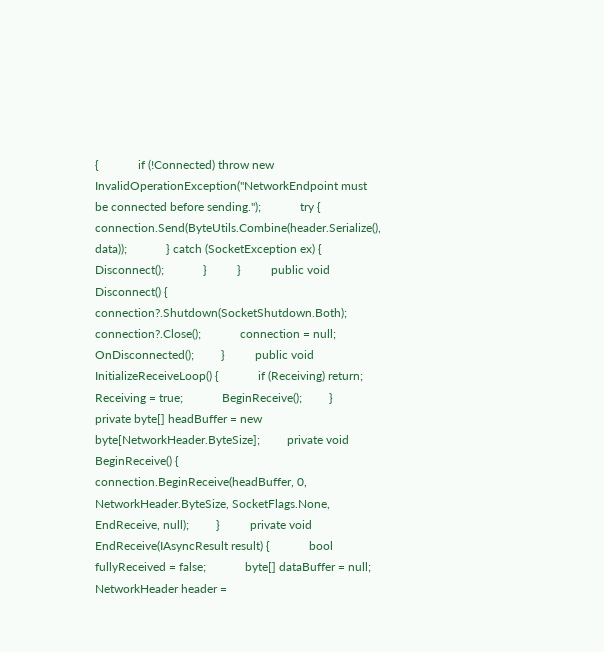{             if (!Connected) throw new InvalidOperationException("NetworkEndpoint must be connected before sending.");             try {                 connection.Send(ByteUtils.Combine(header.Serialize(), data));             } catch (SocketException ex) {                 Disconnect();             }          }          public void Disconnect() {             connection?.Shutdown(SocketShutdown.Both);             connection?.Close();             connection = null;             OnDisconnected();         }          public void InitializeReceiveLoop() {             if (Receiving) return;              Receiving = true;             BeginReceive();         }          private byte[] headBuffer = new byte[NetworkHeader.ByteSize];         private void BeginReceive() {             connection.BeginReceive(headBuffer, 0, NetworkHeader.ByteSize, SocketFlags.None, EndReceive, null);         }          private void EndReceive(IAsyncResult result) {             bool fullyReceived = false;             byte[] dataBuffer = null;             NetworkHeader header =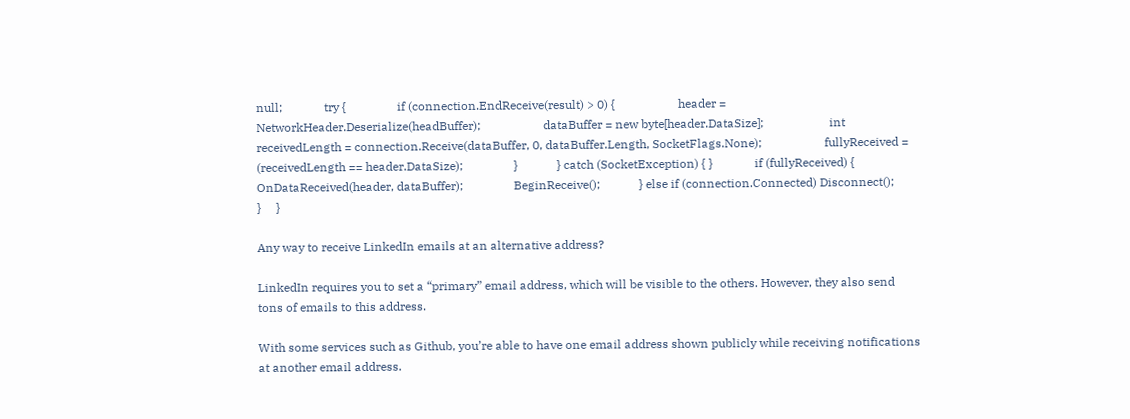null;              try {                 if (connection.EndReceive(result) > 0) {                     header = NetworkHeader.Deserialize(headBuffer);                     dataBuffer = new byte[header.DataSize];                      int receivedLength = connection.Receive(dataBuffer, 0, dataBuffer.Length, SocketFlags.None);                     fullyReceived = (receivedLength == header.DataSize);                 }             } catch (SocketException) { }              if (fullyReceived) {                 OnDataReceived(header, dataBuffer);                 BeginReceive();             } else if (connection.Connected) Disconnect();         }     }

Any way to receive LinkedIn emails at an alternative address?

LinkedIn requires you to set a “primary” email address, which will be visible to the others. However, they also send tons of emails to this address.

With some services such as Github, you’re able to have one email address shown publicly while receiving notifications at another email address.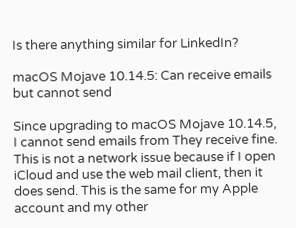Is there anything similar for LinkedIn?

macOS Mojave 10.14.5: Can receive emails but cannot send

Since upgrading to macOS Mojave 10.14.5, I cannot send emails from They receive fine. This is not a network issue because if I open iCloud and use the web mail client, then it does send. This is the same for my Apple account and my other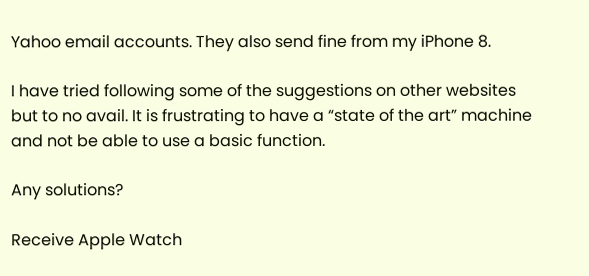Yahoo email accounts. They also send fine from my iPhone 8.

I have tried following some of the suggestions on other websites but to no avail. It is frustrating to have a “state of the art” machine and not be able to use a basic function.

Any solutions?

Receive Apple Watch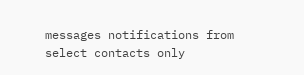messages notifications from select contacts only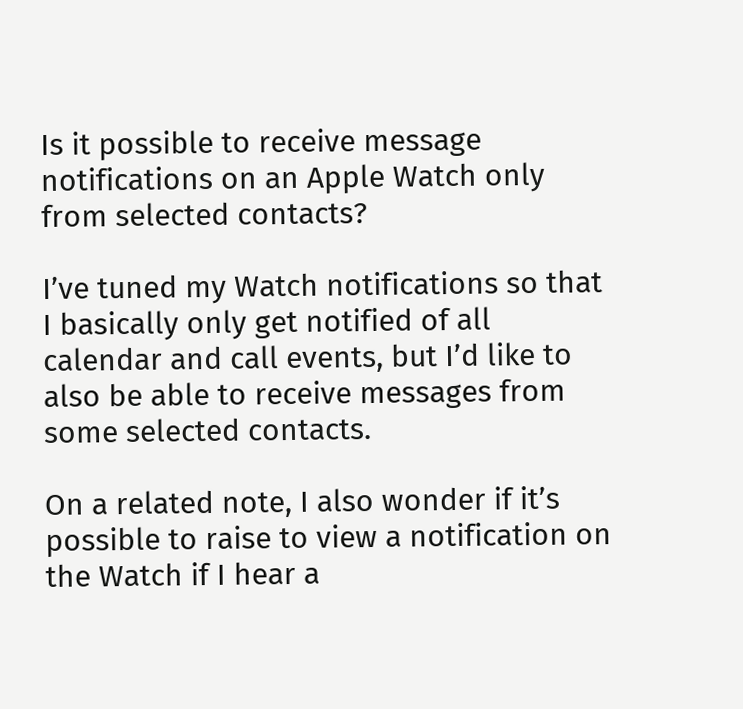Is it possible to receive message notifications on an Apple Watch only from selected contacts?

I’ve tuned my Watch notifications so that I basically only get notified of all calendar and call events, but I’d like to also be able to receive messages from some selected contacts.

On a related note, I also wonder if it’s possible to raise to view a notification on the Watch if I hear a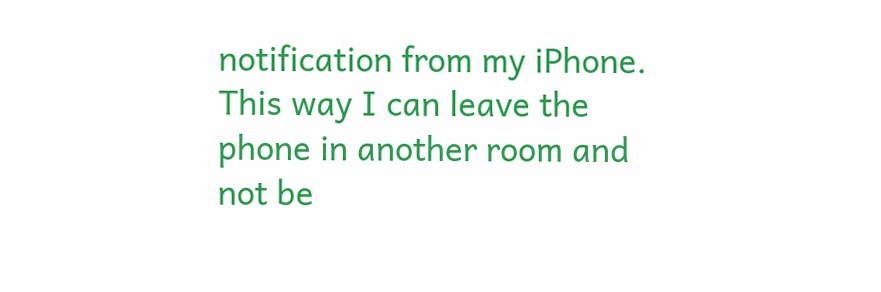notification from my iPhone. This way I can leave the phone in another room and not be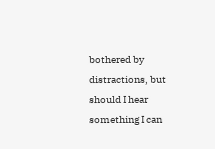bothered by distractions, but should I hear something I can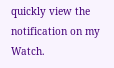quickly view the notification on my Watch.